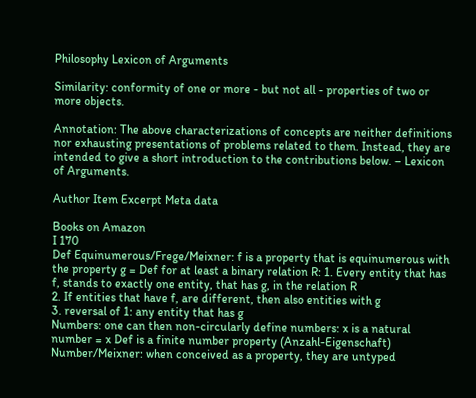Philosophy Lexicon of Arguments

Similarity: conformity of one or more - but not all - properties of two or more objects.

Annotation: The above characterizations of concepts are neither definitions nor exhausting presentations of problems related to them. Instead, they are intended to give a short introduction to the contributions below. – Lexicon of Arguments.

Author Item Excerpt Meta data

Books on Amazon
I 170
Def Equinumerous/Frege/Meixner: f is a property that is equinumerous with the property g = Def for at least a binary relation R: 1. Every entity that has f, stands to exactly one entity, that has g, in the relation R
2. If entities that have f, are different, then also entities with g
3. reversal of 1: any entity that has g
Numbers: one can then non-circularly define numbers: x is a natural number = x Def is a finite number property (Anzahl-Eigenschaft)
Number/Meixner: when conceived as a property, they are untyped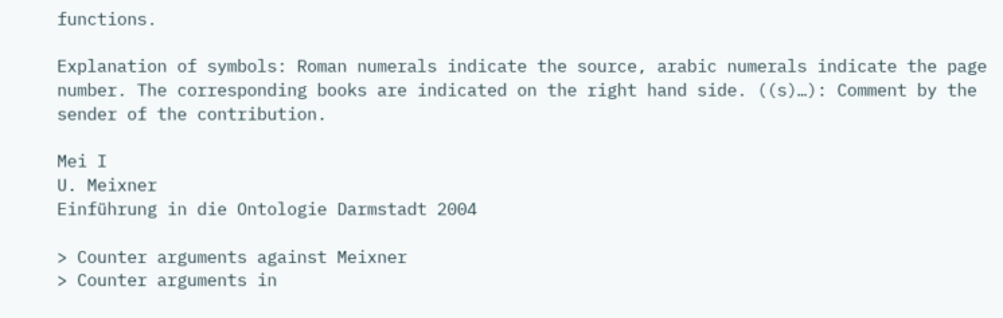functions.

Explanation of symbols: Roman numerals indicate the source, arabic numerals indicate the page number. The corresponding books are indicated on the right hand side. ((s)…): Comment by the sender of the contribution.

Mei I
U. Meixner
Einführung in die Ontologie Darmstadt 2004

> Counter arguments against Meixner
> Counter arguments in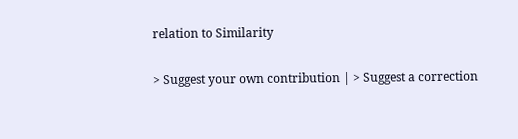relation to Similarity

> Suggest your own contribution | > Suggest a correction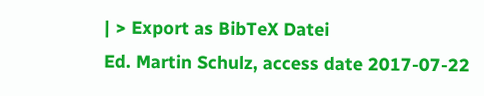| > Export as BibTeX Datei
Ed. Martin Schulz, access date 2017-07-22